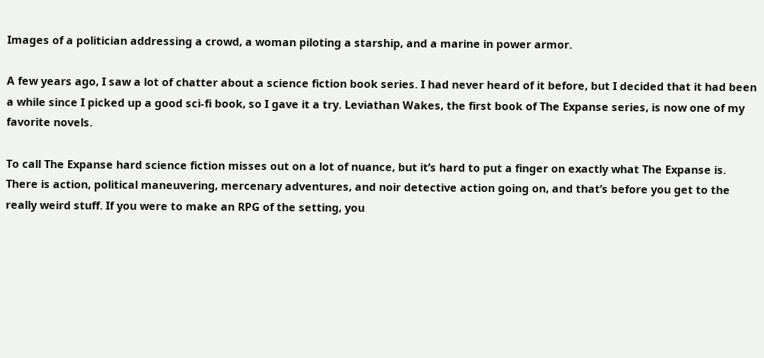Images of a politician addressing a crowd, a woman piloting a starship, and a marine in power armor.

A few years ago, I saw a lot of chatter about a science fiction book series. I had never heard of it before, but I decided that it had been a while since I picked up a good sci-fi book, so I gave it a try. Leviathan Wakes, the first book of The Expanse series, is now one of my favorite novels.

To call The Expanse hard science fiction misses out on a lot of nuance, but it’s hard to put a finger on exactly what The Expanse is. There is action, political maneuvering, mercenary adventures, and noir detective action going on, and that’s before you get to the really weird stuff. If you were to make an RPG of the setting, you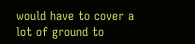would have to cover a lot of ground to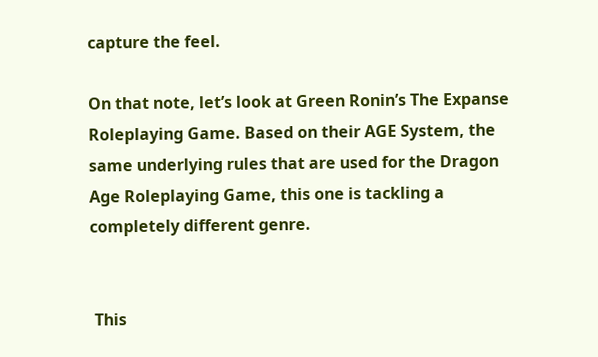capture the feel.

On that note, let’s look at Green Ronin’s The Expanse Roleplaying Game. Based on their AGE System, the same underlying rules that are used for the Dragon Age Roleplaying Game, this one is tackling a completely different genre.


 This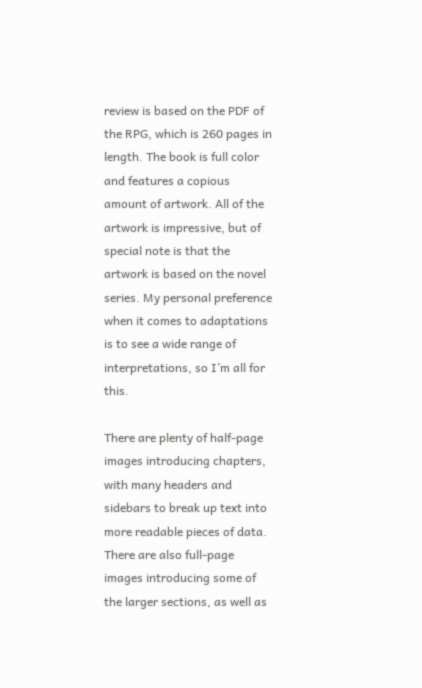review is based on the PDF of the RPG, which is 260 pages in length. The book is full color and features a copious amount of artwork. All of the artwork is impressive, but of special note is that the artwork is based on the novel series. My personal preference when it comes to adaptations is to see a wide range of interpretations, so I’m all for this.

There are plenty of half-page images introducing chapters, with many headers and sidebars to break up text into more readable pieces of data. There are also full-page images introducing some of the larger sections, as well as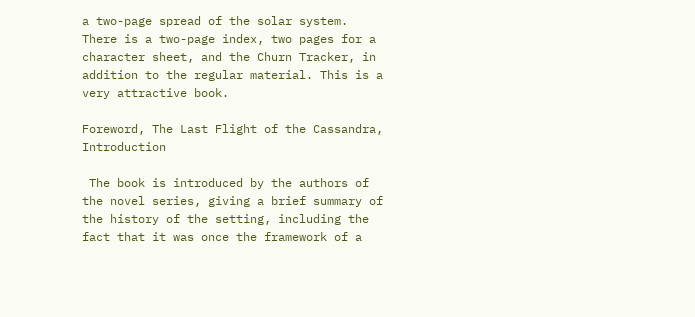a two-page spread of the solar system. There is a two-page index, two pages for a character sheet, and the Churn Tracker, in addition to the regular material. This is a very attractive book.

Foreword, The Last Flight of the Cassandra, Introduction

 The book is introduced by the authors of the novel series, giving a brief summary of the history of the setting, including the fact that it was once the framework of a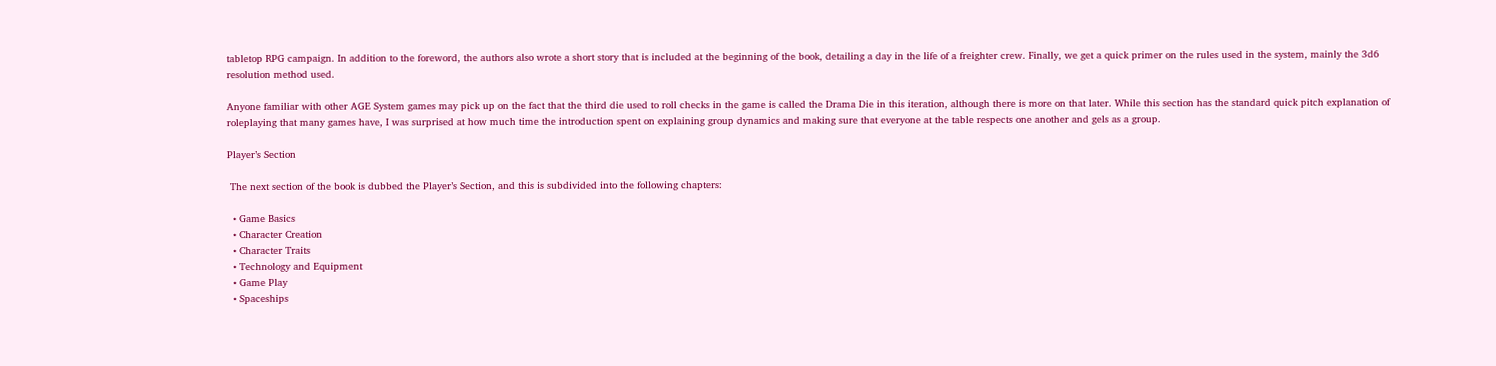tabletop RPG campaign. In addition to the foreword, the authors also wrote a short story that is included at the beginning of the book, detailing a day in the life of a freighter crew. Finally, we get a quick primer on the rules used in the system, mainly the 3d6 resolution method used.

Anyone familiar with other AGE System games may pick up on the fact that the third die used to roll checks in the game is called the Drama Die in this iteration, although there is more on that later. While this section has the standard quick pitch explanation of roleplaying that many games have, I was surprised at how much time the introduction spent on explaining group dynamics and making sure that everyone at the table respects one another and gels as a group.

Player’s Section

 The next section of the book is dubbed the Player’s Section, and this is subdivided into the following chapters:

  • Game Basics
  • Character Creation
  • Character Traits
  • Technology and Equipment
  • Game Play
  • Spaceships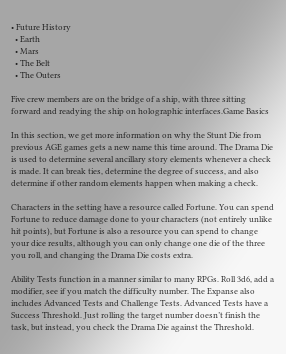• Future History
  • Earth
  • Mars
  • The Belt
  • The Outers

Five crew members are on the bridge of a ship, with three sitting forward and readying the ship on holographic interfaces.Game Basics

In this section, we get more information on why the Stunt Die from previous AGE games gets a new name this time around. The Drama Die is used to determine several ancillary story elements whenever a check is made. It can break ties, determine the degree of success, and also determine if other random elements happen when making a check.

Characters in the setting have a resource called Fortune. You can spend Fortune to reduce damage done to your characters (not entirely unlike hit points), but Fortune is also a resource you can spend to change your dice results, although you can only change one die of the three you roll, and changing the Drama Die costs extra.

Ability Tests function in a manner similar to many RPGs. Roll 3d6, add a modifier, see if you match the difficulty number. The Expanse also includes Advanced Tests and Challenge Tests. Advanced Tests have a Success Threshold. Just rolling the target number doesn’t finish the task, but instead, you check the Drama Die against the Threshold.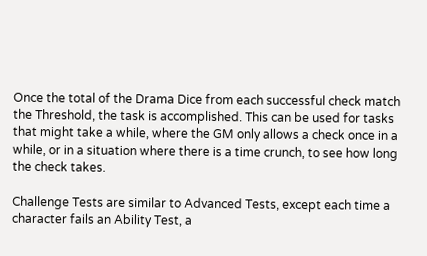Once the total of the Drama Dice from each successful check match the Threshold, the task is accomplished. This can be used for tasks that might take a while, where the GM only allows a check once in a while, or in a situation where there is a time crunch, to see how long the check takes.

Challenge Tests are similar to Advanced Tests, except each time a character fails an Ability Test, a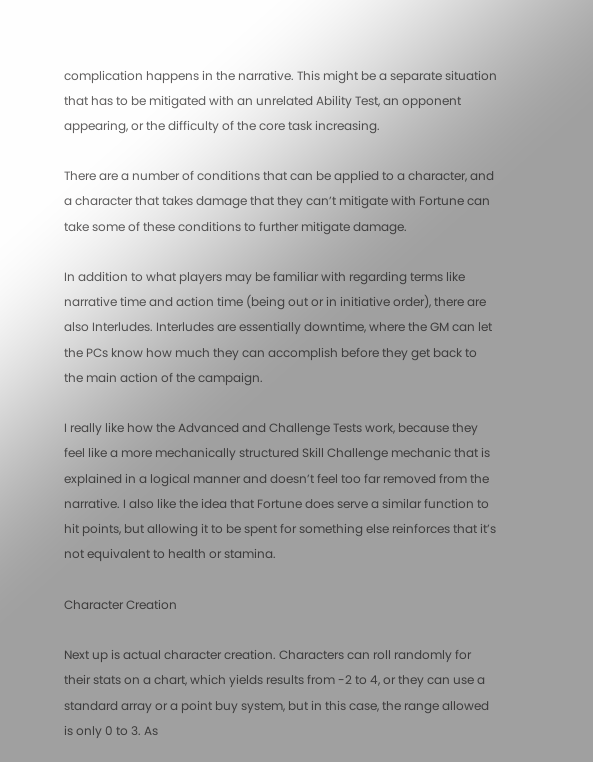complication happens in the narrative. This might be a separate situation that has to be mitigated with an unrelated Ability Test, an opponent appearing, or the difficulty of the core task increasing.

There are a number of conditions that can be applied to a character, and a character that takes damage that they can’t mitigate with Fortune can take some of these conditions to further mitigate damage.

In addition to what players may be familiar with regarding terms like narrative time and action time (being out or in initiative order), there are also Interludes. Interludes are essentially downtime, where the GM can let the PCs know how much they can accomplish before they get back to the main action of the campaign.

I really like how the Advanced and Challenge Tests work, because they feel like a more mechanically structured Skill Challenge mechanic that is explained in a logical manner and doesn’t feel too far removed from the narrative. I also like the idea that Fortune does serve a similar function to hit points, but allowing it to be spent for something else reinforces that it’s not equivalent to health or stamina.

Character Creation

Next up is actual character creation. Characters can roll randomly for their stats on a chart, which yields results from -2 to 4, or they can use a standard array or a point buy system, but in this case, the range allowed is only 0 to 3. As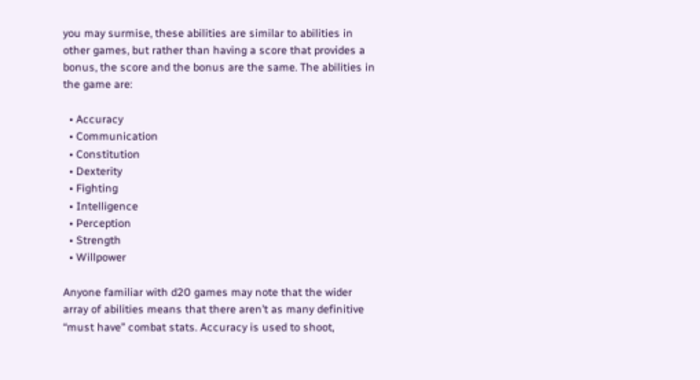you may surmise, these abilities are similar to abilities in other games, but rather than having a score that provides a bonus, the score and the bonus are the same. The abilities in the game are:

  • Accuracy
  • Communication
  • Constitution
  • Dexterity
  • Fighting
  • Intelligence
  • Perception
  • Strength
  • Willpower

Anyone familiar with d20 games may note that the wider array of abilities means that there aren’t as many definitive “must have” combat stats. Accuracy is used to shoot,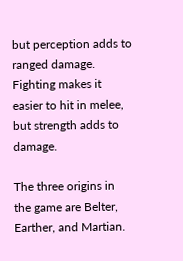but perception adds to ranged damage. Fighting makes it easier to hit in melee, but strength adds to damage.

The three origins in the game are Belter, Earther, and Martian.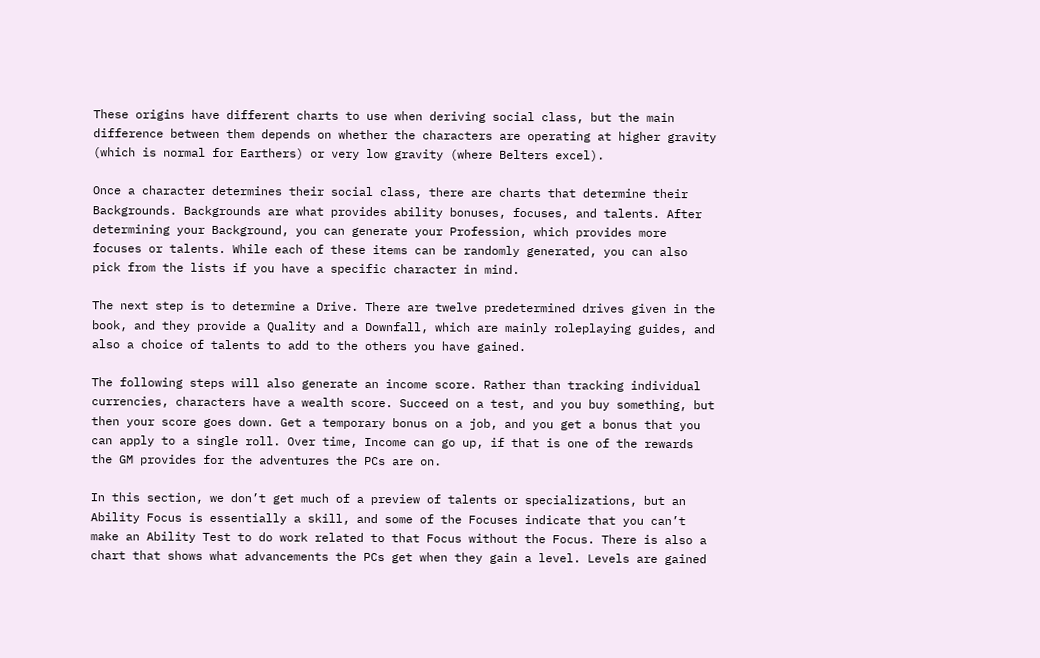These origins have different charts to use when deriving social class, but the main difference between them depends on whether the characters are operating at higher gravity (which is normal for Earthers) or very low gravity (where Belters excel).

Once a character determines their social class, there are charts that determine their Backgrounds. Backgrounds are what provides ability bonuses, focuses, and talents. After determining your Background, you can generate your Profession, which provides more focuses or talents. While each of these items can be randomly generated, you can also pick from the lists if you have a specific character in mind.

The next step is to determine a Drive. There are twelve predetermined drives given in the book, and they provide a Quality and a Downfall, which are mainly roleplaying guides, and also a choice of talents to add to the others you have gained.

The following steps will also generate an income score. Rather than tracking individual currencies, characters have a wealth score. Succeed on a test, and you buy something, but then your score goes down. Get a temporary bonus on a job, and you get a bonus that you can apply to a single roll. Over time, Income can go up, if that is one of the rewards the GM provides for the adventures the PCs are on.

In this section, we don’t get much of a preview of talents or specializations, but an Ability Focus is essentially a skill, and some of the Focuses indicate that you can’t make an Ability Test to do work related to that Focus without the Focus. There is also a chart that shows what advancements the PCs get when they gain a level. Levels are gained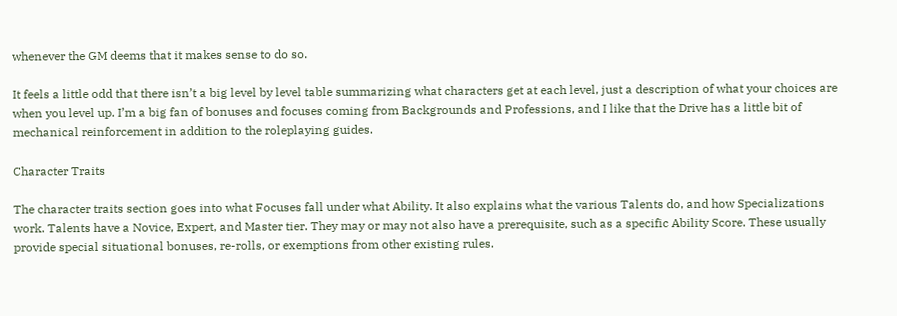whenever the GM deems that it makes sense to do so.

It feels a little odd that there isn’t a big level by level table summarizing what characters get at each level, just a description of what your choices are when you level up. I’m a big fan of bonuses and focuses coming from Backgrounds and Professions, and I like that the Drive has a little bit of mechanical reinforcement in addition to the roleplaying guides.

Character Traits

The character traits section goes into what Focuses fall under what Ability. It also explains what the various Talents do, and how Specializations work. Talents have a Novice, Expert, and Master tier. They may or may not also have a prerequisite, such as a specific Ability Score. These usually provide special situational bonuses, re-rolls, or exemptions from other existing rules.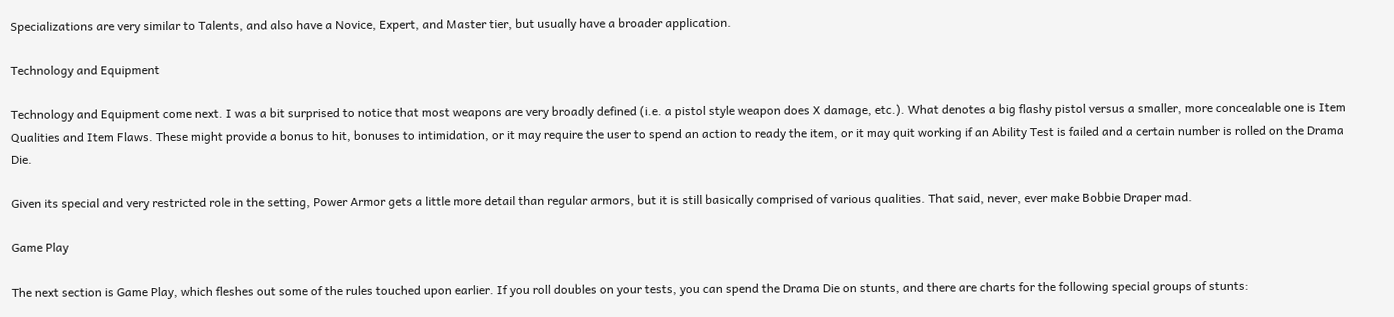Specializations are very similar to Talents, and also have a Novice, Expert, and Master tier, but usually have a broader application.

Technology and Equipment

Technology and Equipment come next. I was a bit surprised to notice that most weapons are very broadly defined (i.e. a pistol style weapon does X damage, etc.). What denotes a big flashy pistol versus a smaller, more concealable one is Item Qualities and Item Flaws. These might provide a bonus to hit, bonuses to intimidation, or it may require the user to spend an action to ready the item, or it may quit working if an Ability Test is failed and a certain number is rolled on the Drama Die.

Given its special and very restricted role in the setting, Power Armor gets a little more detail than regular armors, but it is still basically comprised of various qualities. That said, never, ever make Bobbie Draper mad.

Game Play

The next section is Game Play, which fleshes out some of the rules touched upon earlier. If you roll doubles on your tests, you can spend the Drama Die on stunts, and there are charts for the following special groups of stunts: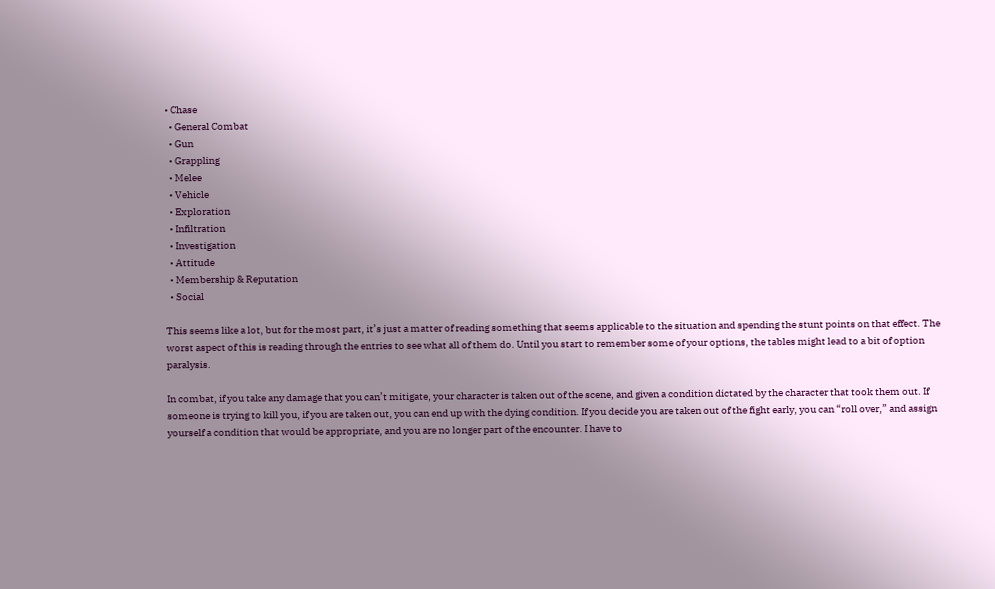• Chase
  • General Combat
  • Gun
  • Grappling
  • Melee
  • Vehicle
  • Exploration
  • Infiltration
  • Investigation
  • Attitude
  • Membership & Reputation
  • Social

This seems like a lot, but for the most part, it’s just a matter of reading something that seems applicable to the situation and spending the stunt points on that effect. The worst aspect of this is reading through the entries to see what all of them do. Until you start to remember some of your options, the tables might lead to a bit of option paralysis.

In combat, if you take any damage that you can’t mitigate, your character is taken out of the scene, and given a condition dictated by the character that took them out. If someone is trying to kill you, if you are taken out, you can end up with the dying condition. If you decide you are taken out of the fight early, you can “roll over,” and assign yourself a condition that would be appropriate, and you are no longer part of the encounter. I have to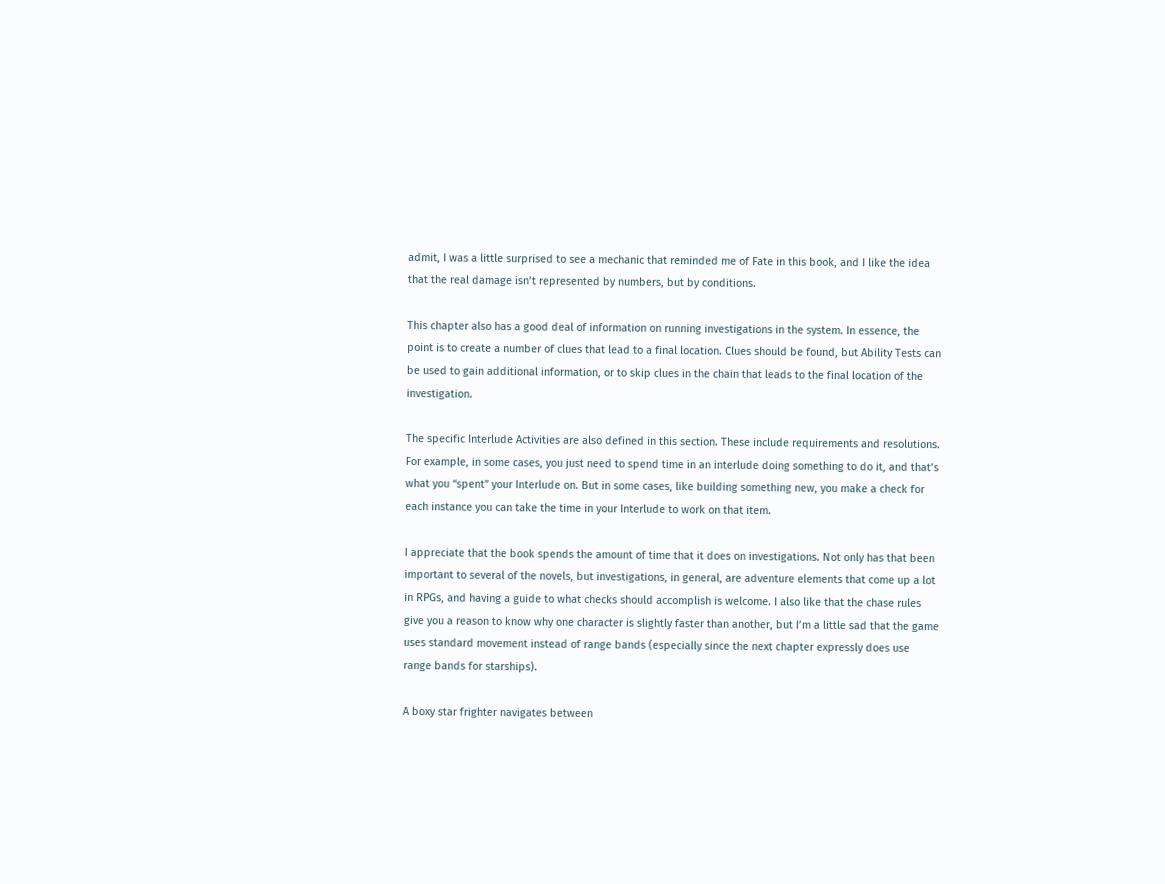admit, I was a little surprised to see a mechanic that reminded me of Fate in this book, and I like the idea that the real damage isn’t represented by numbers, but by conditions.

This chapter also has a good deal of information on running investigations in the system. In essence, the point is to create a number of clues that lead to a final location. Clues should be found, but Ability Tests can be used to gain additional information, or to skip clues in the chain that leads to the final location of the investigation.

The specific Interlude Activities are also defined in this section. These include requirements and resolutions. For example, in some cases, you just need to spend time in an interlude doing something to do it, and that’s what you “spent” your Interlude on. But in some cases, like building something new, you make a check for each instance you can take the time in your Interlude to work on that item.

I appreciate that the book spends the amount of time that it does on investigations. Not only has that been important to several of the novels, but investigations, in general, are adventure elements that come up a lot in RPGs, and having a guide to what checks should accomplish is welcome. I also like that the chase rules give you a reason to know why one character is slightly faster than another, but I’m a little sad that the game uses standard movement instead of range bands (especially since the next chapter expressly does use range bands for starships).

A boxy star frighter navigates between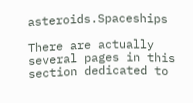asteroids.Spaceships

There are actually several pages in this section dedicated to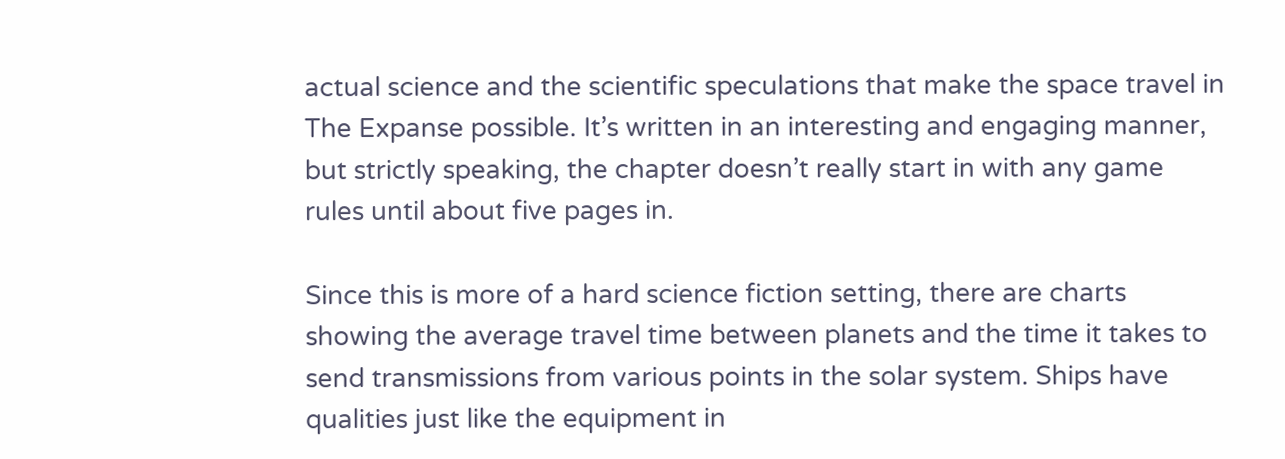actual science and the scientific speculations that make the space travel in The Expanse possible. It’s written in an interesting and engaging manner, but strictly speaking, the chapter doesn’t really start in with any game rules until about five pages in.

Since this is more of a hard science fiction setting, there are charts showing the average travel time between planets and the time it takes to send transmissions from various points in the solar system. Ships have qualities just like the equipment in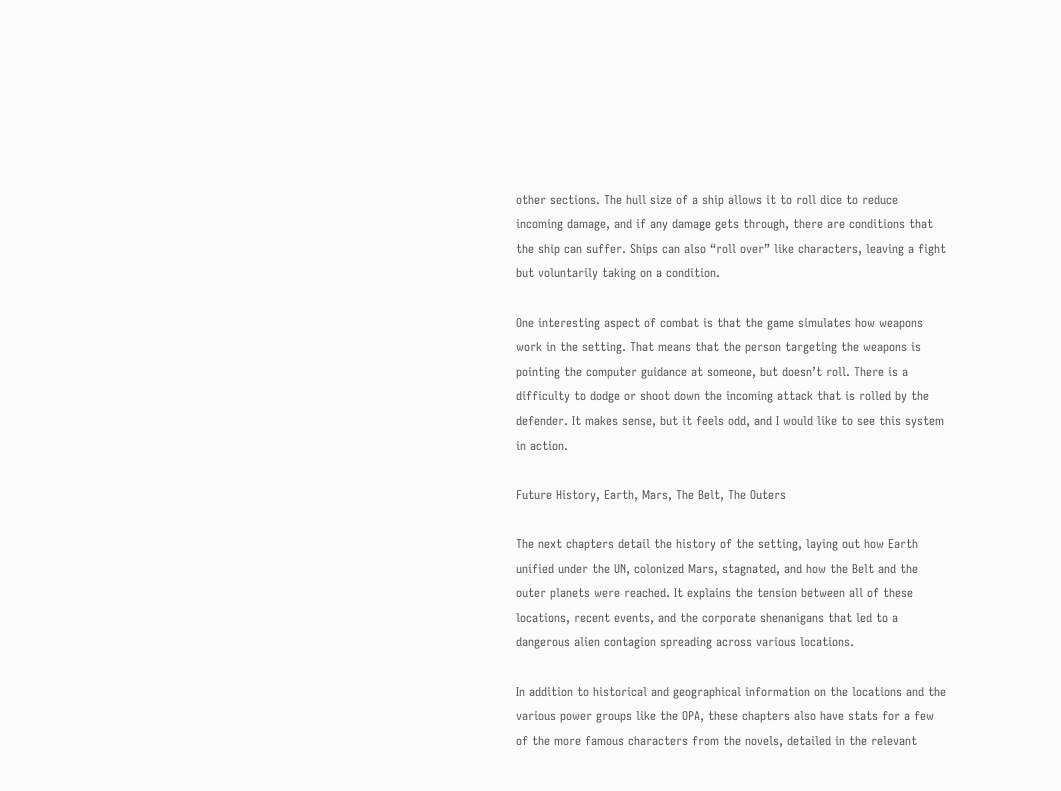other sections. The hull size of a ship allows it to roll dice to reduce incoming damage, and if any damage gets through, there are conditions that the ship can suffer. Ships can also “roll over” like characters, leaving a fight but voluntarily taking on a condition.

One interesting aspect of combat is that the game simulates how weapons work in the setting. That means that the person targeting the weapons is pointing the computer guidance at someone, but doesn’t roll. There is a difficulty to dodge or shoot down the incoming attack that is rolled by the defender. It makes sense, but it feels odd, and I would like to see this system in action.

Future History, Earth, Mars, The Belt, The Outers

The next chapters detail the history of the setting, laying out how Earth unified under the UN, colonized Mars, stagnated, and how the Belt and the outer planets were reached. It explains the tension between all of these locations, recent events, and the corporate shenanigans that led to a dangerous alien contagion spreading across various locations.

In addition to historical and geographical information on the locations and the various power groups like the OPA, these chapters also have stats for a few of the more famous characters from the novels, detailed in the relevant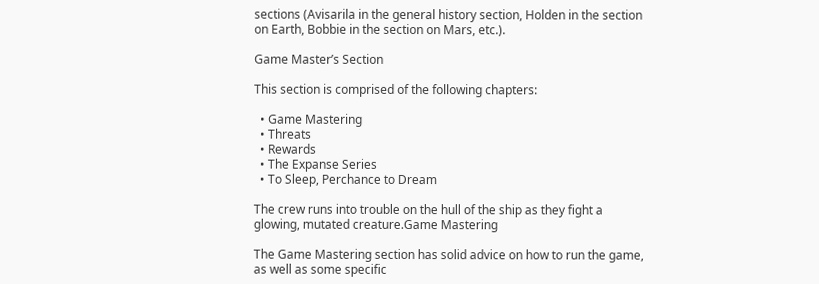sections (Avisarila in the general history section, Holden in the section on Earth, Bobbie in the section on Mars, etc.).

Game Master’s Section

This section is comprised of the following chapters:

  • Game Mastering
  • Threats
  • Rewards
  • The Expanse Series
  • To Sleep, Perchance to Dream

The crew runs into trouble on the hull of the ship as they fight a glowing, mutated creature.Game Mastering

The Game Mastering section has solid advice on how to run the game, as well as some specific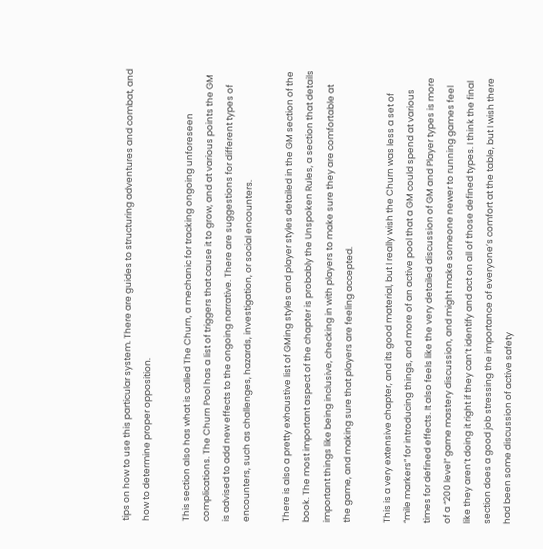tips on how to use this particular system. There are guides to structuring adventures and combat, and how to determine proper opposition.

This section also has what is called The Churn, a mechanic for tracking ongoing unforeseen complications. The Churn Pool has a list of triggers that cause it to grow, and at various points the GM is advised to add new effects to the ongoing narrative. There are suggestions for different types of encounters, such as challenges, hazards, investigation, or social encounters.

There is also a pretty exhaustive list of GMing styles and player styles detailed in the GM section of the book. The most important aspect of the chapter is probably the Unspoken Rules, a section that details important things like being inclusive, checking in with players to make sure they are comfortable at the game, and making sure that players are feeling accepted.

This is a very extensive chapter, and its good material, but I really wish the Churn was less a set of “mile markers” for introducing things, and more of an active pool that a GM could spend at various times for defined effects. It also feels like the very detailed discussion of GM and Player types is more of a “200 level” game mastery discussion, and might make someone newer to running games feel like they aren’t doing it right if they can’t identify and act on all of those defined types. I think the final section does a good job stressing the importance of everyone’s comfort at the table, but I wish there had been some discussion of active safety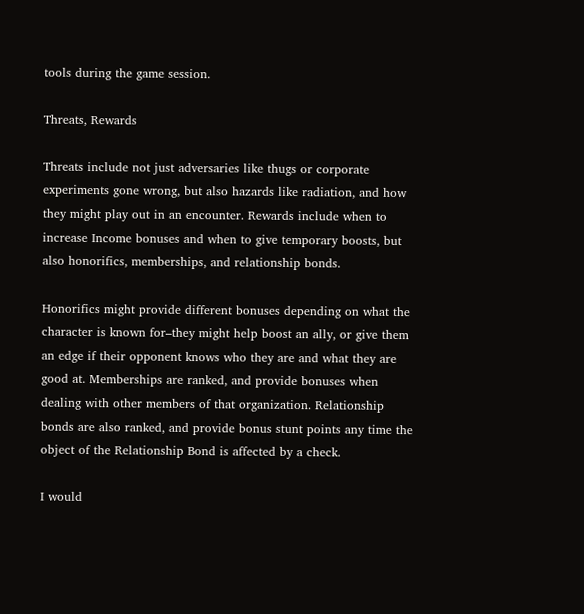tools during the game session.

Threats, Rewards

Threats include not just adversaries like thugs or corporate experiments gone wrong, but also hazards like radiation, and how they might play out in an encounter. Rewards include when to increase Income bonuses and when to give temporary boosts, but also honorifics, memberships, and relationship bonds.

Honorifics might provide different bonuses depending on what the character is known for–they might help boost an ally, or give them an edge if their opponent knows who they are and what they are good at. Memberships are ranked, and provide bonuses when dealing with other members of that organization. Relationship bonds are also ranked, and provide bonus stunt points any time the object of the Relationship Bond is affected by a check.

I would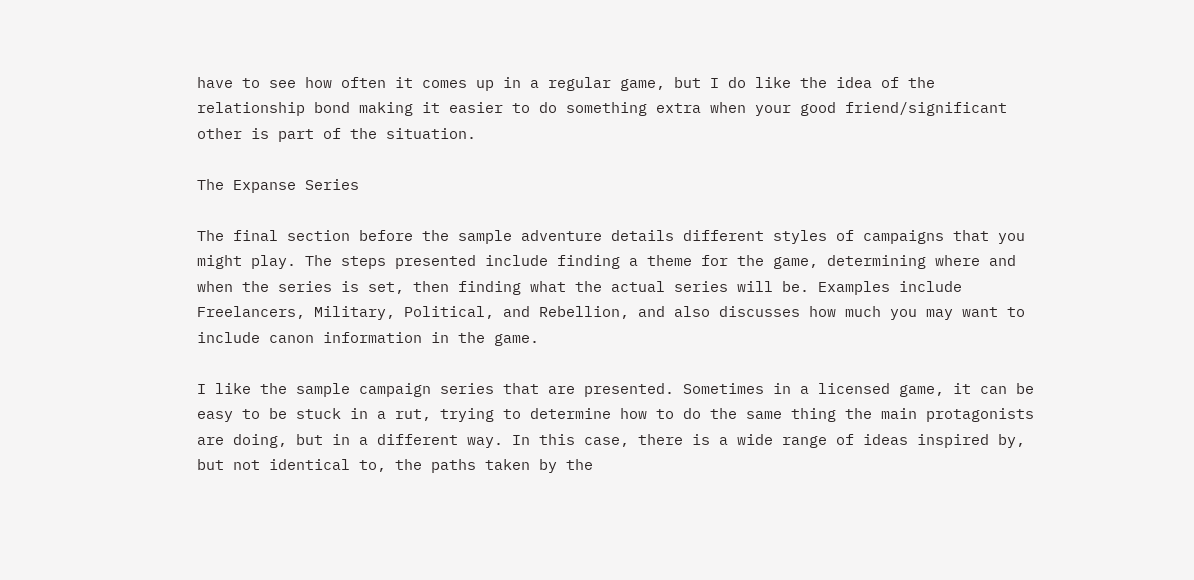have to see how often it comes up in a regular game, but I do like the idea of the relationship bond making it easier to do something extra when your good friend/significant other is part of the situation.

The Expanse Series

The final section before the sample adventure details different styles of campaigns that you might play. The steps presented include finding a theme for the game, determining where and when the series is set, then finding what the actual series will be. Examples include Freelancers, Military, Political, and Rebellion, and also discusses how much you may want to include canon information in the game.

I like the sample campaign series that are presented. Sometimes in a licensed game, it can be easy to be stuck in a rut, trying to determine how to do the same thing the main protagonists are doing, but in a different way. In this case, there is a wide range of ideas inspired by, but not identical to, the paths taken by the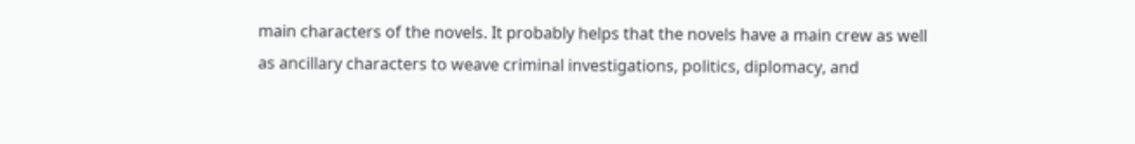main characters of the novels. It probably helps that the novels have a main crew as well as ancillary characters to weave criminal investigations, politics, diplomacy, and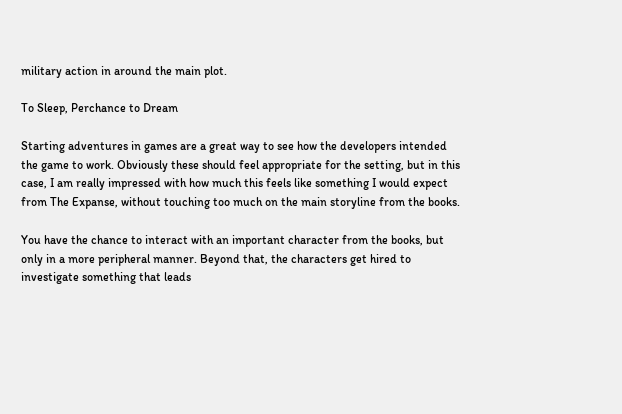military action in around the main plot.

To Sleep, Perchance to Dream

Starting adventures in games are a great way to see how the developers intended the game to work. Obviously these should feel appropriate for the setting, but in this case, I am really impressed with how much this feels like something I would expect from The Expanse, without touching too much on the main storyline from the books.

You have the chance to interact with an important character from the books, but only in a more peripheral manner. Beyond that, the characters get hired to investigate something that leads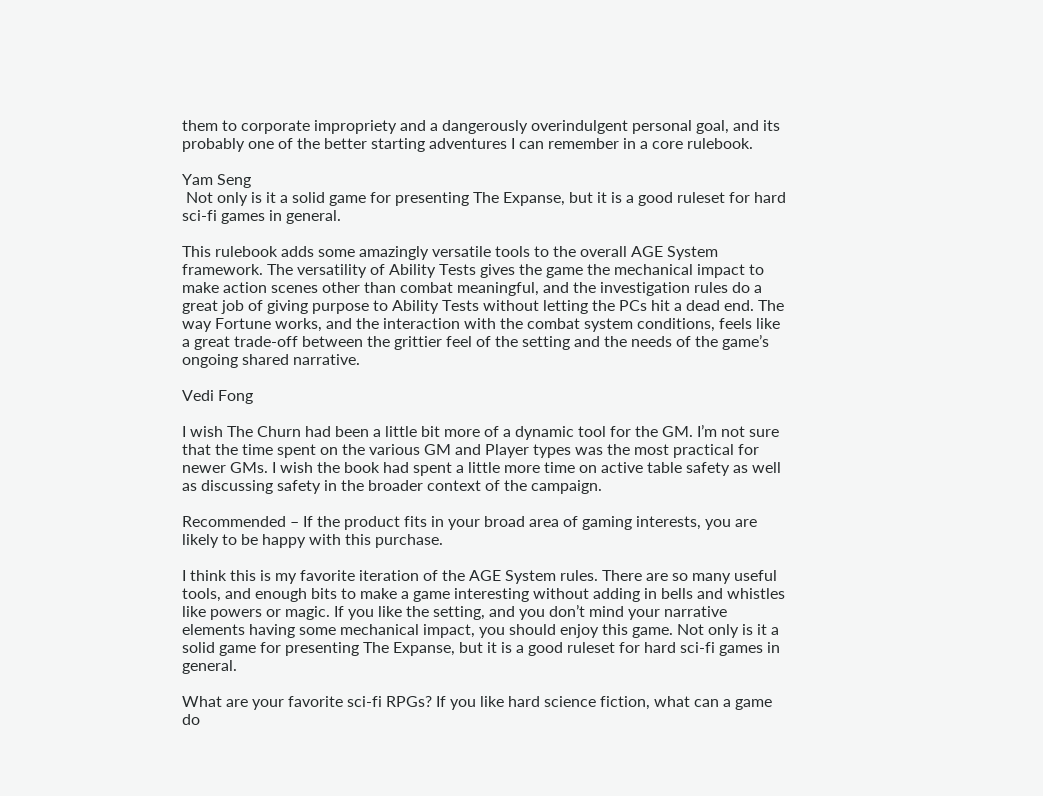them to corporate impropriety and a dangerously overindulgent personal goal, and its probably one of the better starting adventures I can remember in a core rulebook.

Yam Seng
 Not only is it a solid game for presenting The Expanse, but it is a good ruleset for hard sci-fi games in general.

This rulebook adds some amazingly versatile tools to the overall AGE System framework. The versatility of Ability Tests gives the game the mechanical impact to make action scenes other than combat meaningful, and the investigation rules do a great job of giving purpose to Ability Tests without letting the PCs hit a dead end. The way Fortune works, and the interaction with the combat system conditions, feels like a great trade-off between the grittier feel of the setting and the needs of the game’s ongoing shared narrative.

Vedi Fong

I wish The Churn had been a little bit more of a dynamic tool for the GM. I’m not sure that the time spent on the various GM and Player types was the most practical for newer GMs. I wish the book had spent a little more time on active table safety as well as discussing safety in the broader context of the campaign.

Recommended – If the product fits in your broad area of gaming interests, you are likely to be happy with this purchase.

I think this is my favorite iteration of the AGE System rules. There are so many useful tools, and enough bits to make a game interesting without adding in bells and whistles like powers or magic. If you like the setting, and you don’t mind your narrative elements having some mechanical impact, you should enjoy this game. Not only is it a solid game for presenting The Expanse, but it is a good ruleset for hard sci-fi games in general.

What are your favorite sci-fi RPGs? If you like hard science fiction, what can a game do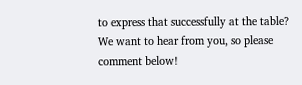to express that successfully at the table? We want to hear from you, so please comment below!